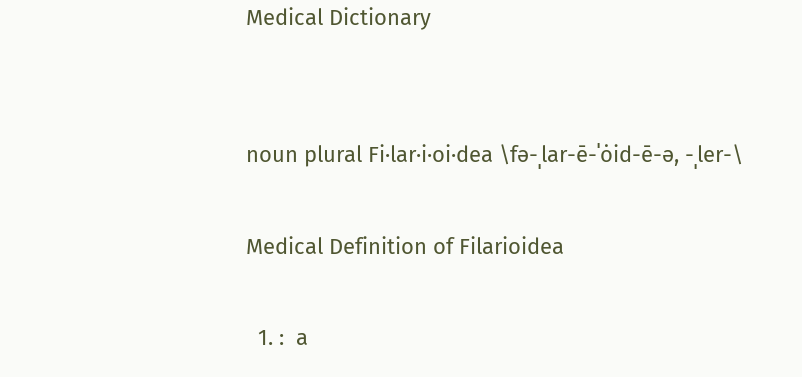Medical Dictionary


noun plural Fi·lar·i·oi·dea \fə-ˌlar-ē-ˈȯid-ē-ə, -ˌler-\

Medical Definition of Filarioidea

  1. :  a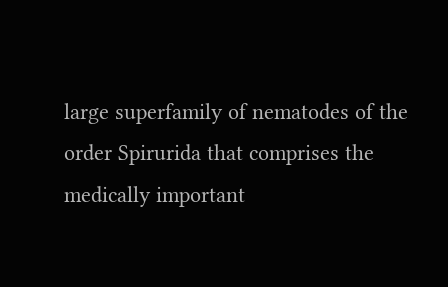large superfamily of nematodes of the order Spirurida that comprises the medically important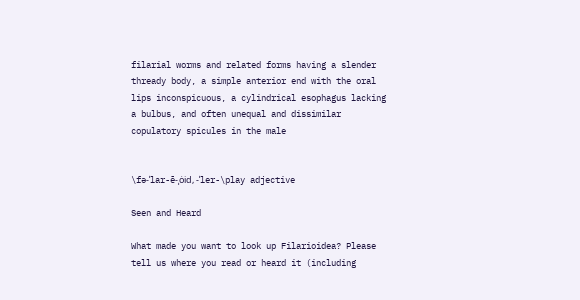filarial worms and related forms having a slender thready body, a simple anterior end with the oral lips inconspicuous, a cylindrical esophagus lacking a bulbus, and often unequal and dissimilar copulatory spicules in the male


\fə-ˈlar-ē-ˌȯid, -ˈler-\play adjective

Seen and Heard

What made you want to look up Filarioidea? Please tell us where you read or heard it (including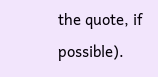the quote, if possible).